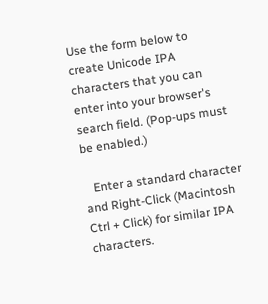Use the form below to create Unicode IPA characters that you can enter into your browser's search field. (Pop-ups must be enabled.)

   Enter a standard character and Right-Click (Macintosh Ctrl + Click) for similar IPA characters.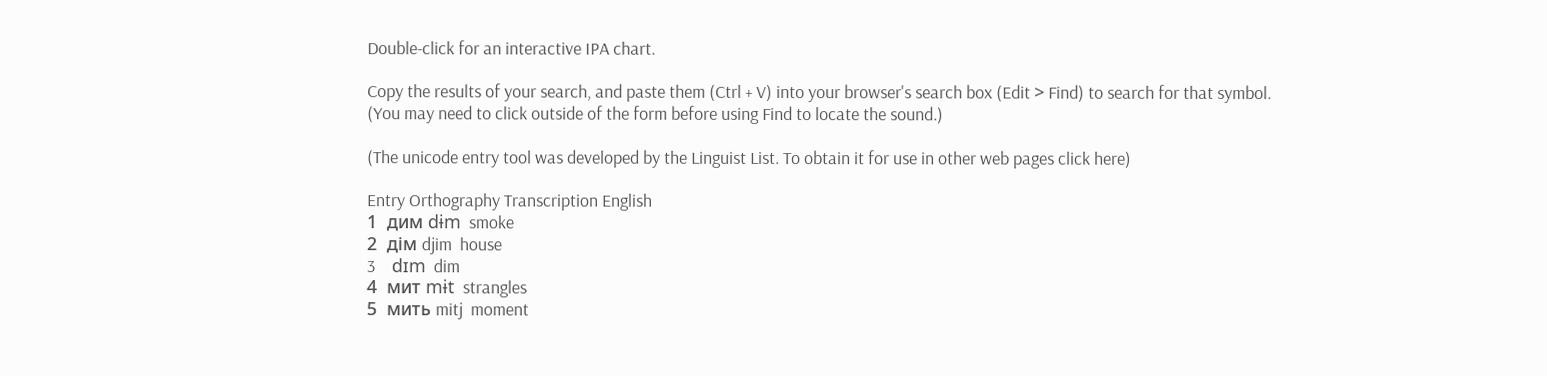Double-click for an interactive IPA chart.

Copy the results of your search, and paste them (Ctrl + V) into your browser's search box (Edit > Find) to search for that symbol.
(You may need to click outside of the form before using Find to locate the sound.)

(The unicode entry tool was developed by the Linguist List. To obtain it for use in other web pages click here)

Entry Orthography Transcription English
1  дим dɨm  smoke
2  дім djim  house
3    dɪm  dim
4  мит mɨt  strangles
5  мить mitj  moment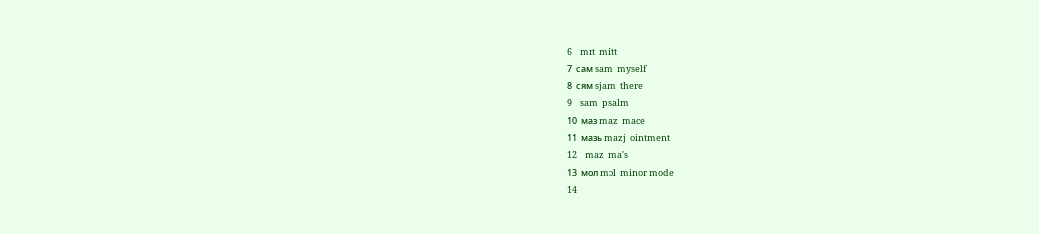6    mɪt  mitt
7  сам sam  myself
8  сям sjam  there
9    sam  psalm
10  маз maz  mace
11  мазь mazj  ointment
12    maz  ma's
13  мол mɔl  minor mode
14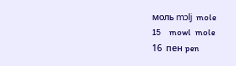моль mɔlj  mole
15    mowl  mole
16  пен pen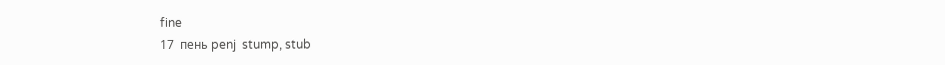fine
17  пень penj  stump, stub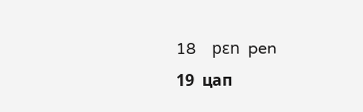18    pɛn  pen
19  цап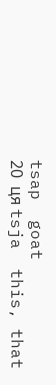tsap  goat
20  ця tsja  this, that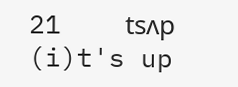21    tsʌp  (i)t's up